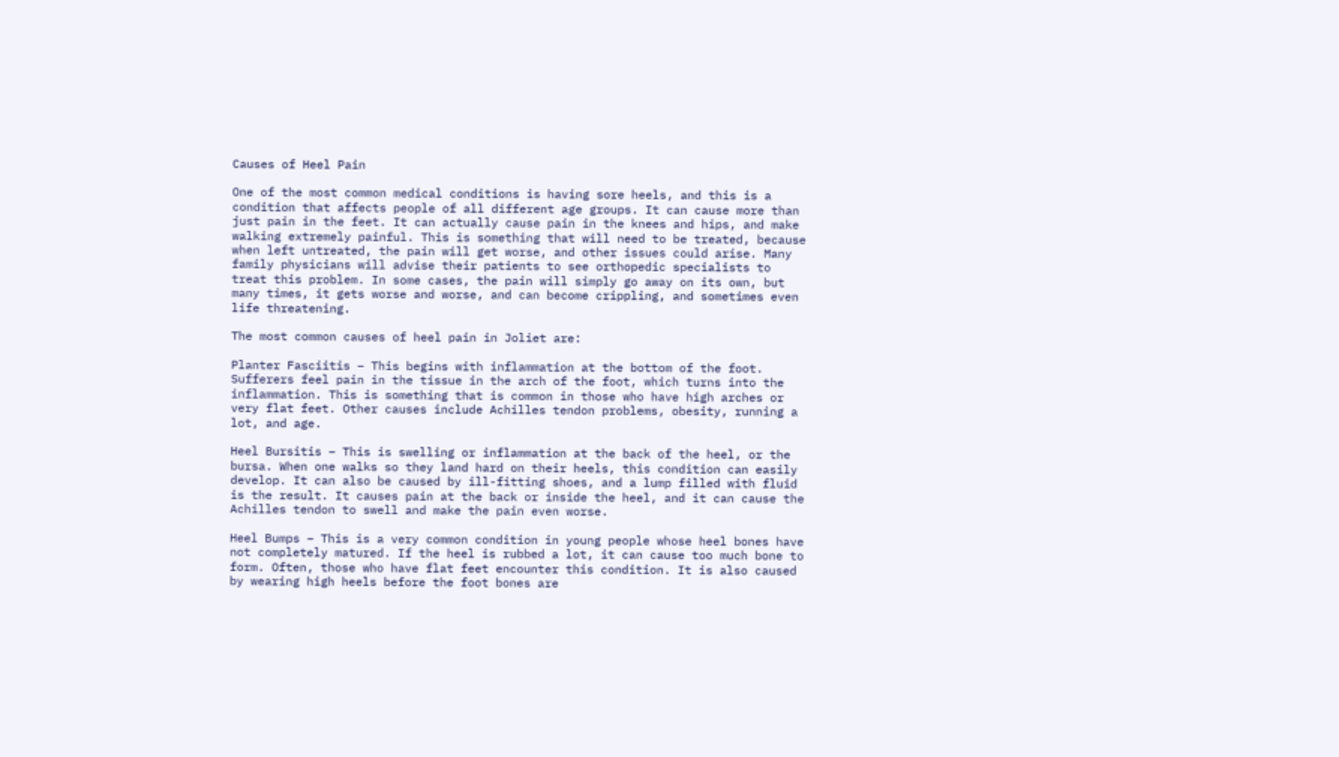Causes of Heel Pain

One of the most common medical conditions is having sore heels, and this is a condition that affects people of all different age groups. It can cause more than just pain in the feet. It can actually cause pain in the knees and hips, and make walking extremely painful. This is something that will need to be treated, because when left untreated, the pain will get worse, and other issues could arise. Many family physicians will advise their patients to see orthopedic specialists to treat this problem. In some cases, the pain will simply go away on its own, but many times, it gets worse and worse, and can become crippling, and sometimes even life threatening.

The most common causes of heel pain in Joliet are:

Planter Fasciitis – This begins with inflammation at the bottom of the foot. Sufferers feel pain in the tissue in the arch of the foot, which turns into the inflammation. This is something that is common in those who have high arches or very flat feet. Other causes include Achilles tendon problems, obesity, running a lot, and age.

Heel Bursitis – This is swelling or inflammation at the back of the heel, or the bursa. When one walks so they land hard on their heels, this condition can easily develop. It can also be caused by ill-fitting shoes, and a lump filled with fluid is the result. It causes pain at the back or inside the heel, and it can cause the Achilles tendon to swell and make the pain even worse.

Heel Bumps – This is a very common condition in young people whose heel bones have not completely matured. If the heel is rubbed a lot, it can cause too much bone to form. Often, those who have flat feet encounter this condition. It is also caused by wearing high heels before the foot bones are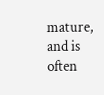mature, and is often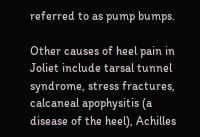referred to as pump bumps.

Other causes of heel pain in Joliet include tarsal tunnel syndrome, stress fractures, calcaneal apophysitis (a disease of the heel), Achilles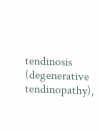tendinosis (degenerative tendinopathy),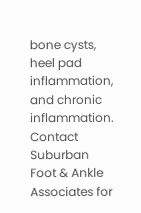bone cysts, heel pad inflammation, and chronic inflammation. Contact Suburban Foot & Ankle Associates for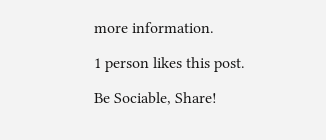more information.

1 person likes this post.

Be Sociable, Share!